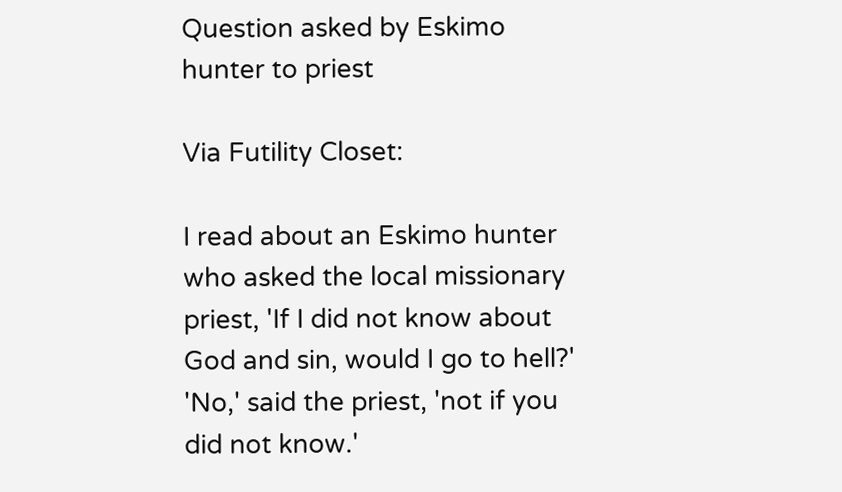Question asked by Eskimo hunter to priest

Via Futility Closet:

I read about an Eskimo hunter who asked the local missionary priest, 'If I did not know about God and sin, would I go to hell?' 'No,' said the priest, 'not if you did not know.'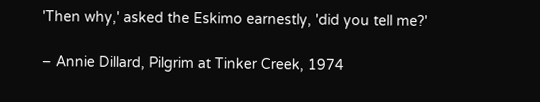'Then why,' asked the Eskimo earnestly, 'did you tell me?'

– Annie Dillard, Pilgrim at Tinker Creek, 1974